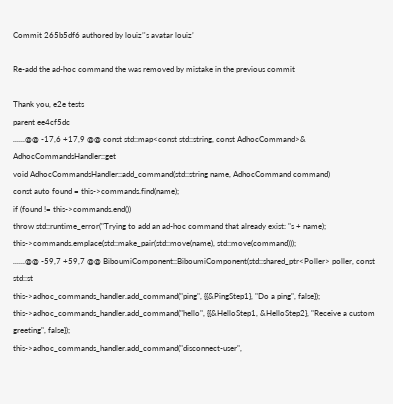Commit 265b5df6 authored by louiz’'s avatar louiz’

Re-add the ad-hoc command the was removed by mistake in the previous commit

Thank you, e2e tests
parent ee4cf5dc
......@@ -17,6 +17,9 @@ const std::map<const std::string, const AdhocCommand>& AdhocCommandsHandler::get
void AdhocCommandsHandler::add_command(std::string name, AdhocCommand command)
const auto found = this->commands.find(name);
if (found != this->commands.end())
throw std::runtime_error("Trying to add an ad-hoc command that already exist: "s + name);
this->commands.emplace(std::make_pair(std::move(name), std::move(command)));
......@@ -59,7 +59,7 @@ BiboumiComponent::BiboumiComponent(std::shared_ptr<Poller> poller, const std::st
this->adhoc_commands_handler.add_command("ping", {{&PingStep1}, "Do a ping", false});
this->adhoc_commands_handler.add_command("hello", {{&HelloStep1, &HelloStep2}, "Receive a custom greeting", false});
this->adhoc_commands_handler.add_command("disconnect-user",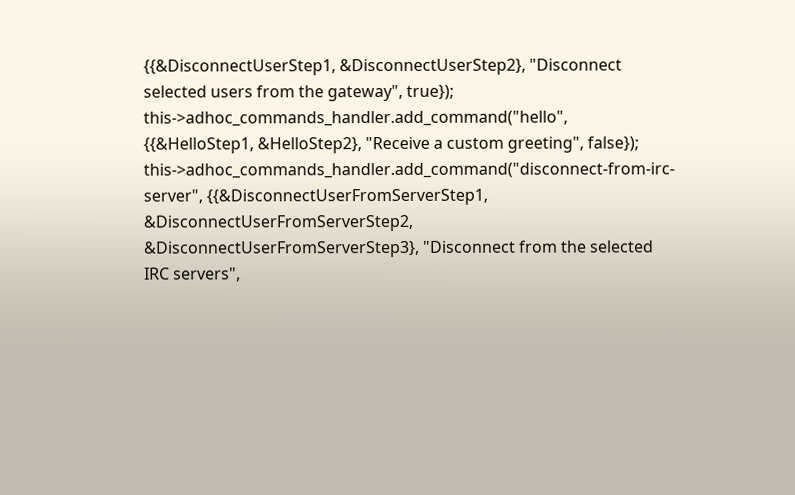{{&DisconnectUserStep1, &DisconnectUserStep2}, "Disconnect selected users from the gateway", true});
this->adhoc_commands_handler.add_command("hello", {{&HelloStep1, &HelloStep2}, "Receive a custom greeting", false});
this->adhoc_commands_handler.add_command("disconnect-from-irc-server", {{&DisconnectUserFromServerStep1, &DisconnectUserFromServerStep2, &DisconnectUserFromServerStep3}, "Disconnect from the selected IRC servers",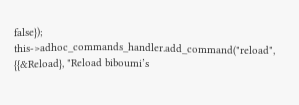false});
this->adhoc_commands_handler.add_command("reload", {{&Reload}, "Reload biboumi’s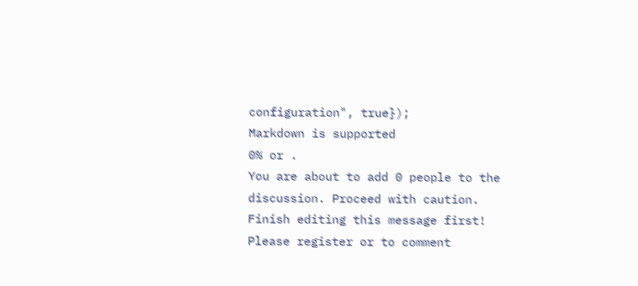configuration", true});
Markdown is supported
0% or .
You are about to add 0 people to the discussion. Proceed with caution.
Finish editing this message first!
Please register or to comment